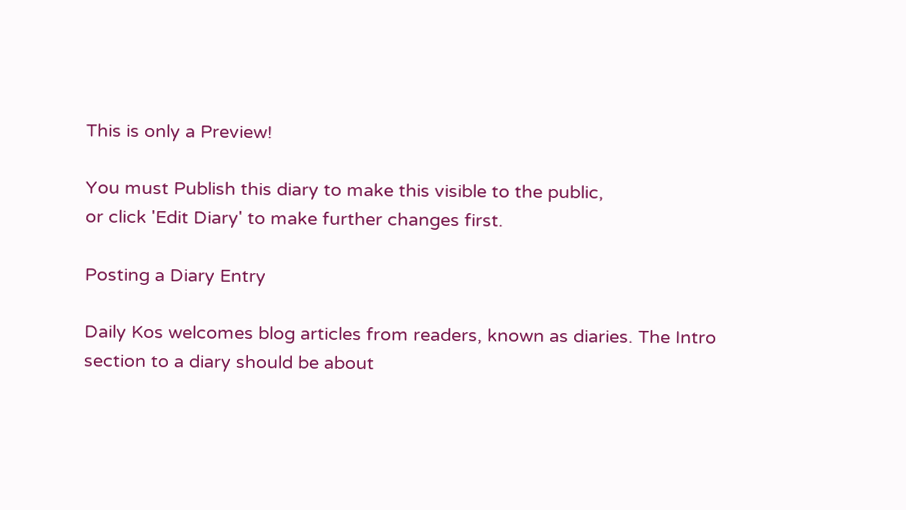This is only a Preview!

You must Publish this diary to make this visible to the public,
or click 'Edit Diary' to make further changes first.

Posting a Diary Entry

Daily Kos welcomes blog articles from readers, known as diaries. The Intro section to a diary should be about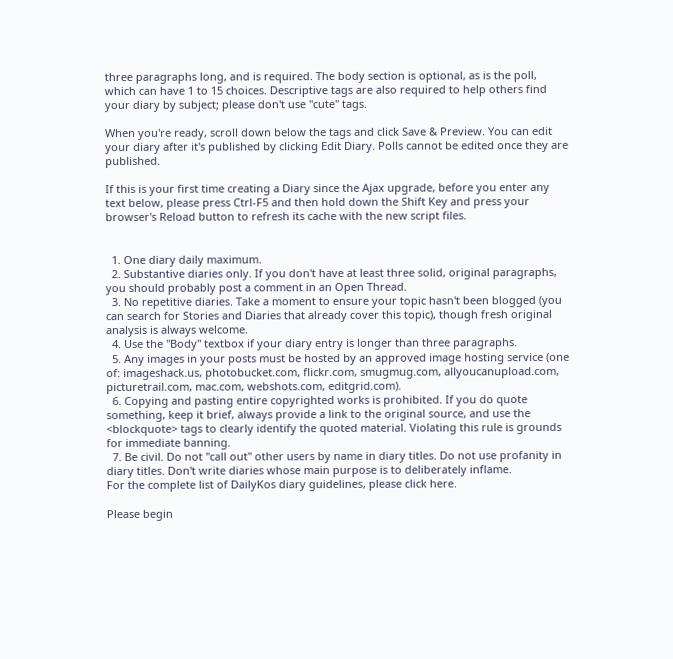three paragraphs long, and is required. The body section is optional, as is the poll, which can have 1 to 15 choices. Descriptive tags are also required to help others find your diary by subject; please don't use "cute" tags.

When you're ready, scroll down below the tags and click Save & Preview. You can edit your diary after it's published by clicking Edit Diary. Polls cannot be edited once they are published.

If this is your first time creating a Diary since the Ajax upgrade, before you enter any text below, please press Ctrl-F5 and then hold down the Shift Key and press your browser's Reload button to refresh its cache with the new script files.


  1. One diary daily maximum.
  2. Substantive diaries only. If you don't have at least three solid, original paragraphs, you should probably post a comment in an Open Thread.
  3. No repetitive diaries. Take a moment to ensure your topic hasn't been blogged (you can search for Stories and Diaries that already cover this topic), though fresh original analysis is always welcome.
  4. Use the "Body" textbox if your diary entry is longer than three paragraphs.
  5. Any images in your posts must be hosted by an approved image hosting service (one of: imageshack.us, photobucket.com, flickr.com, smugmug.com, allyoucanupload.com, picturetrail.com, mac.com, webshots.com, editgrid.com).
  6. Copying and pasting entire copyrighted works is prohibited. If you do quote something, keep it brief, always provide a link to the original source, and use the <blockquote> tags to clearly identify the quoted material. Violating this rule is grounds for immediate banning.
  7. Be civil. Do not "call out" other users by name in diary titles. Do not use profanity in diary titles. Don't write diaries whose main purpose is to deliberately inflame.
For the complete list of DailyKos diary guidelines, please click here.

Please begin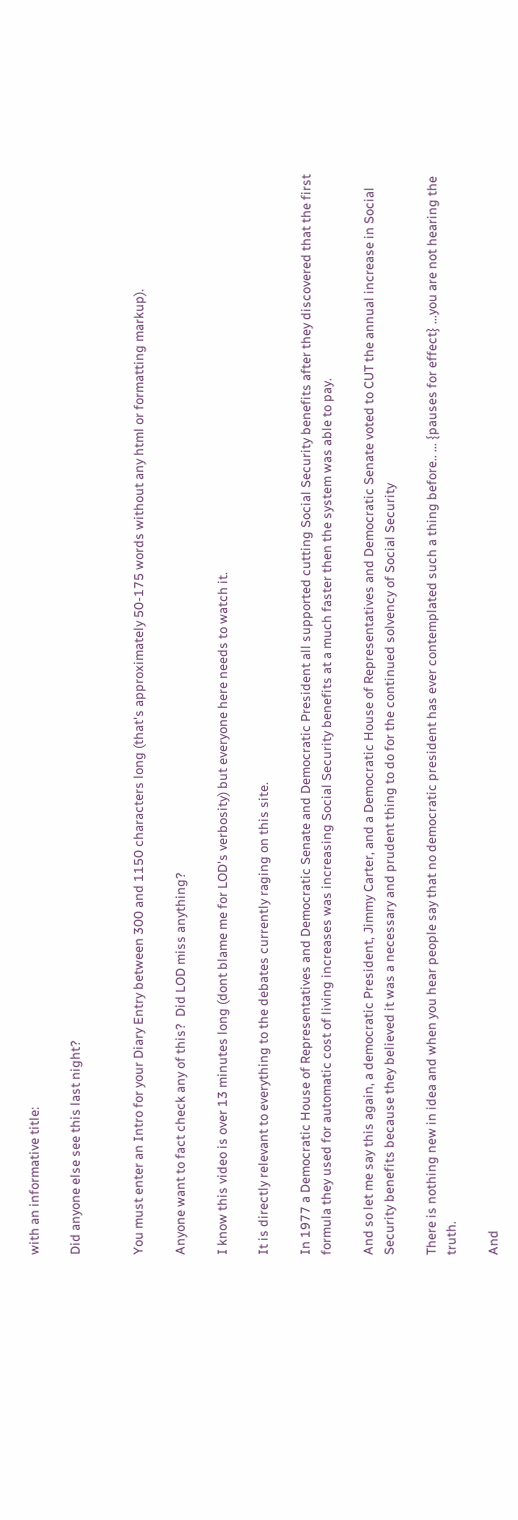with an informative title:

Did anyone else see this last night?


You must enter an Intro for your Diary Entry between 300 and 1150 characters long (that's approximately 50-175 words without any html or formatting markup).

Anyone want to fact check any of this?  Did LOD miss anything?

I know this video is over 13 minutes long (dont blame me for LOD's verbosity) but everyone here needs to watch it.

It is directly relevant to everything to the debates currently raging on this site.

In 1977 a Democratic House of Representatives and Democratic Senate and Democratic President all supported cutting Social Security benefits after they discovered that the first formula they used for automatic cost of living increases was increasing Social Security benefits at a much faster then the system was able to pay.

And so let me say this again, a democratic President, Jimmy Carter, and a Democratic House of Representatives and Democratic Senate voted to CUT the annual increase in Social Security benefits because they believed it was a necessary and prudent thing to do for the continued solvency of Social Security

There is nothing new in idea and when you hear people say that no democratic president has ever contemplated such a thing before.. ... {pauses for effect} ...you are not hearing the truth.

And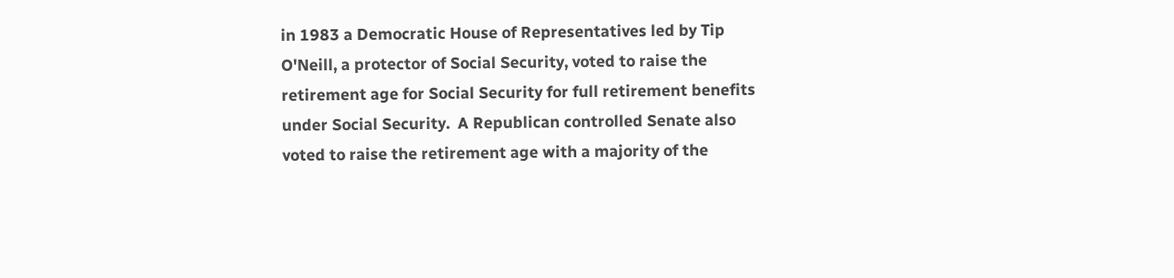in 1983 a Democratic House of Representatives led by Tip O'Neill, a protector of Social Security, voted to raise the retirement age for Social Security for full retirement benefits under Social Security.  A Republican controlled Senate also voted to raise the retirement age with a majority of the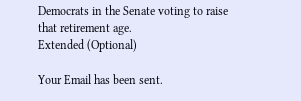Democrats in the Senate voting to raise that retirement age.
Extended (Optional)

Your Email has been sent.